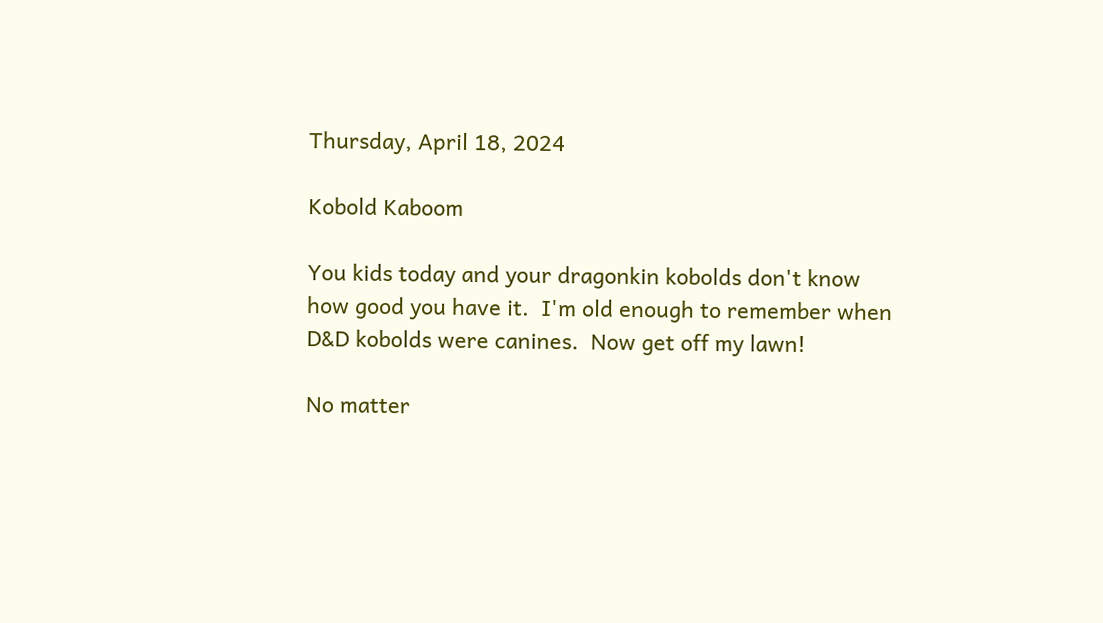Thursday, April 18, 2024

Kobold Kaboom

You kids today and your dragonkin kobolds don't know how good you have it.  I'm old enough to remember when D&D kobolds were canines.  Now get off my lawn!

No matter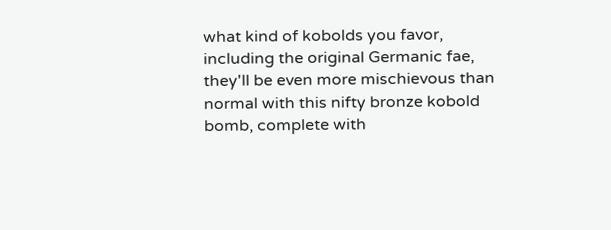what kind of kobolds you favor, including the original Germanic fae, they'll be even more mischievous than normal with this nifty bronze kobold bomb, complete with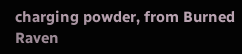charging powder, from Burned Raven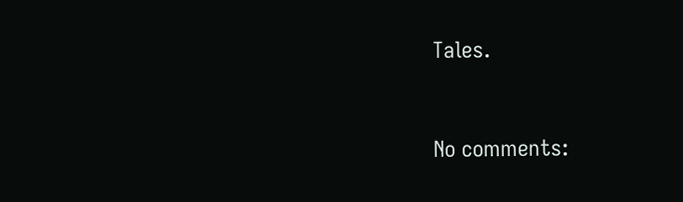Tales.


No comments: